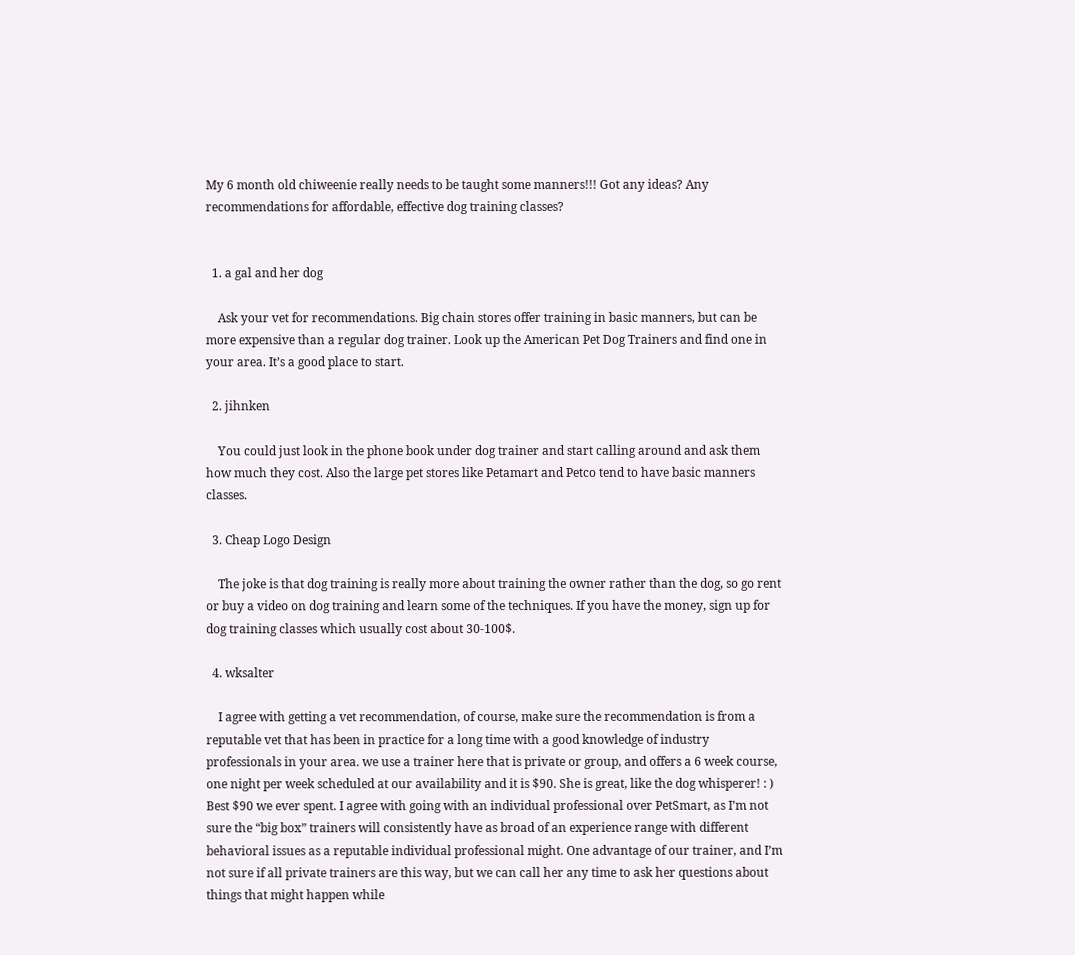My 6 month old chiweenie really needs to be taught some manners!!! Got any ideas? Any recommendations for affordable, effective dog training classes?


  1. a gal and her dog

    Ask your vet for recommendations. Big chain stores offer training in basic manners, but can be more expensive than a regular dog trainer. Look up the American Pet Dog Trainers and find one in your area. It’s a good place to start.

  2. jihnken

    You could just look in the phone book under dog trainer and start calling around and ask them how much they cost. Also the large pet stores like Petamart and Petco tend to have basic manners classes.

  3. Cheap Logo Design

    The joke is that dog training is really more about training the owner rather than the dog, so go rent or buy a video on dog training and learn some of the techniques. If you have the money, sign up for dog training classes which usually cost about 30-100$.

  4. wksalter

    I agree with getting a vet recommendation, of course, make sure the recommendation is from a reputable vet that has been in practice for a long time with a good knowledge of industry professionals in your area. we use a trainer here that is private or group, and offers a 6 week course, one night per week scheduled at our availability and it is $90. She is great, like the dog whisperer! : ) Best $90 we ever spent. I agree with going with an individual professional over PetSmart, as I’m not sure the “big box” trainers will consistently have as broad of an experience range with different behavioral issues as a reputable individual professional might. One advantage of our trainer, and I’m not sure if all private trainers are this way, but we can call her any time to ask her questions about things that might happen while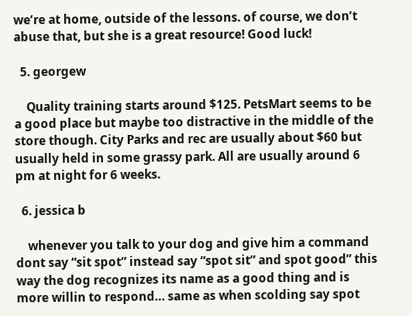we’re at home, outside of the lessons. of course, we don’t abuse that, but she is a great resource! Good luck!

  5. georgew

    Quality training starts around $125. PetsMart seems to be a good place but maybe too distractive in the middle of the store though. City Parks and rec are usually about $60 but usually held in some grassy park. All are usually around 6 pm at night for 6 weeks.

  6. jessica b

    whenever you talk to your dog and give him a command dont say “sit spot” instead say “spot sit” and spot good” this way the dog recognizes its name as a good thing and is more willin to respond… same as when scolding say spot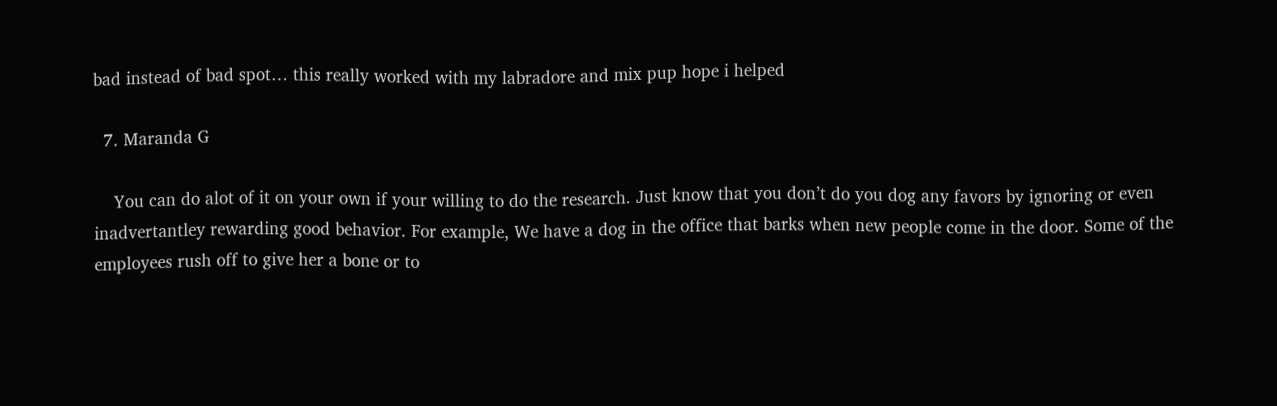bad instead of bad spot… this really worked with my labradore and mix pup hope i helped

  7. Maranda G

    You can do alot of it on your own if your willing to do the research. Just know that you don’t do you dog any favors by ignoring or even inadvertantley rewarding good behavior. For example, We have a dog in the office that barks when new people come in the door. Some of the employees rush off to give her a bone or to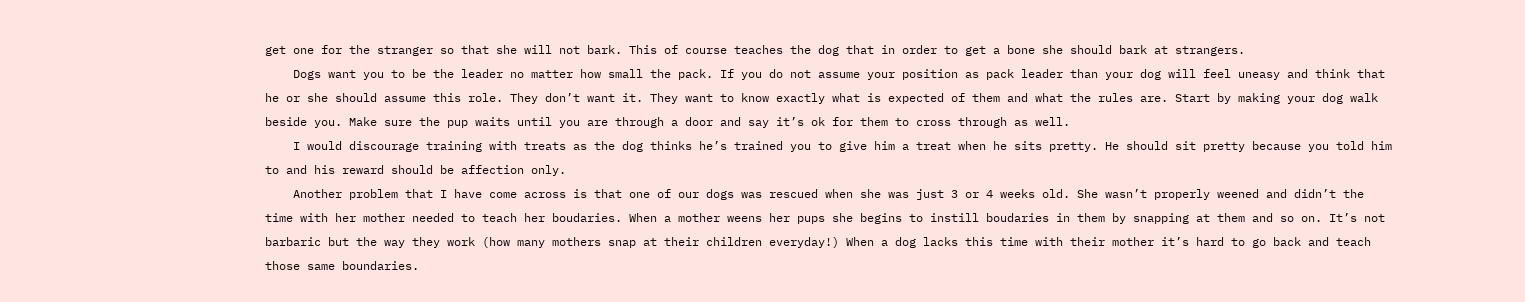get one for the stranger so that she will not bark. This of course teaches the dog that in order to get a bone she should bark at strangers.
    Dogs want you to be the leader no matter how small the pack. If you do not assume your position as pack leader than your dog will feel uneasy and think that he or she should assume this role. They don’t want it. They want to know exactly what is expected of them and what the rules are. Start by making your dog walk beside you. Make sure the pup waits until you are through a door and say it’s ok for them to cross through as well.
    I would discourage training with treats as the dog thinks he’s trained you to give him a treat when he sits pretty. He should sit pretty because you told him to and his reward should be affection only.
    Another problem that I have come across is that one of our dogs was rescued when she was just 3 or 4 weeks old. She wasn’t properly weened and didn’t the time with her mother needed to teach her boudaries. When a mother weens her pups she begins to instill boudaries in them by snapping at them and so on. It’s not barbaric but the way they work (how many mothers snap at their children everyday!) When a dog lacks this time with their mother it’s hard to go back and teach those same boundaries.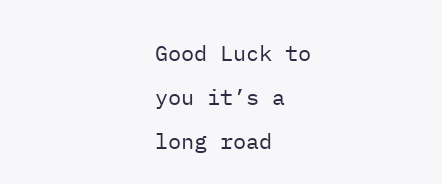Good Luck to you it’s a long road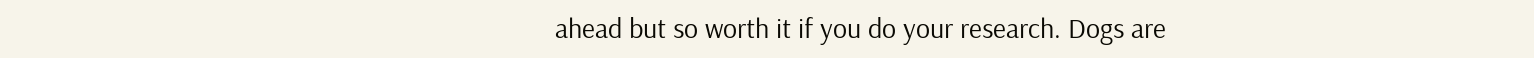ahead but so worth it if you do your research. Dogs are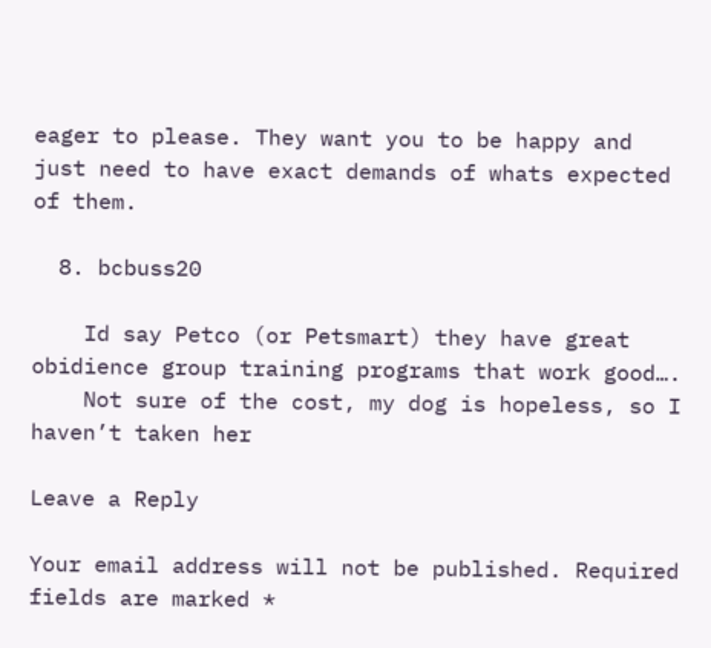eager to please. They want you to be happy and just need to have exact demands of whats expected of them.

  8. bcbuss20

    Id say Petco (or Petsmart) they have great obidience group training programs that work good….
    Not sure of the cost, my dog is hopeless, so I haven’t taken her

Leave a Reply

Your email address will not be published. Required fields are marked *